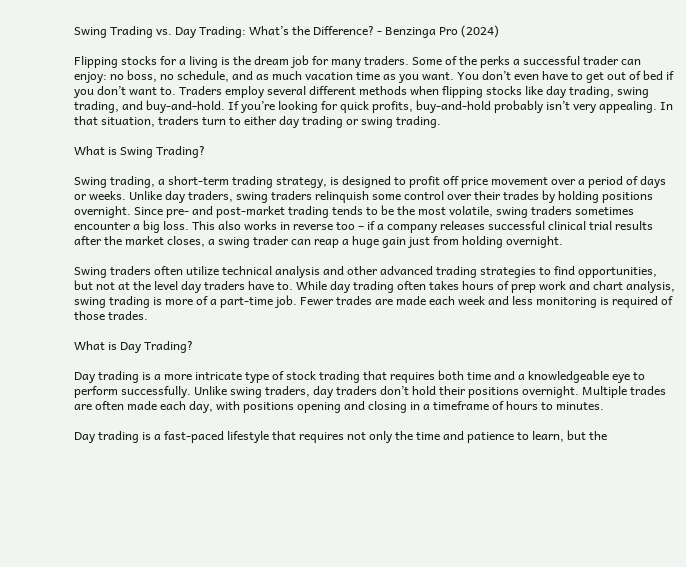Swing Trading vs. Day Trading: What’s the Difference? - Benzinga Pro (2024)

Flipping stocks for a living is the dream job for many traders. Some of the perks a successful trader can enjoy: no boss, no schedule, and as much vacation time as you want. You don’t even have to get out of bed if you don’t want to. Traders employ several different methods when flipping stocks like day trading, swing trading, and buy-and-hold. If you’re looking for quick profits, buy-and-hold probably isn’t very appealing. In that situation, traders turn to either day trading or swing trading.

What is Swing Trading?

Swing trading, a short-term trading strategy, is designed to profit off price movement over a period of days or weeks. Unlike day traders, swing traders relinquish some control over their trades by holding positions overnight. Since pre- and post-market trading tends to be the most volatile, swing traders sometimes encounter a big loss. This also works in reverse too – if a company releases successful clinical trial results after the market closes, a swing trader can reap a huge gain just from holding overnight.

Swing traders often utilize technical analysis and other advanced trading strategies to find opportunities, but not at the level day traders have to. While day trading often takes hours of prep work and chart analysis, swing trading is more of a part-time job. Fewer trades are made each week and less monitoring is required of those trades.

What is Day Trading?

Day trading is a more intricate type of stock trading that requires both time and a knowledgeable eye to perform successfully. Unlike swing traders, day traders don’t hold their positions overnight. Multiple trades are often made each day, with positions opening and closing in a timeframe of hours to minutes.

Day trading is a fast-paced lifestyle that requires not only the time and patience to learn, but the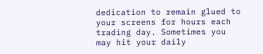dedication to remain glued to your screens for hours each trading day. Sometimes you may hit your daily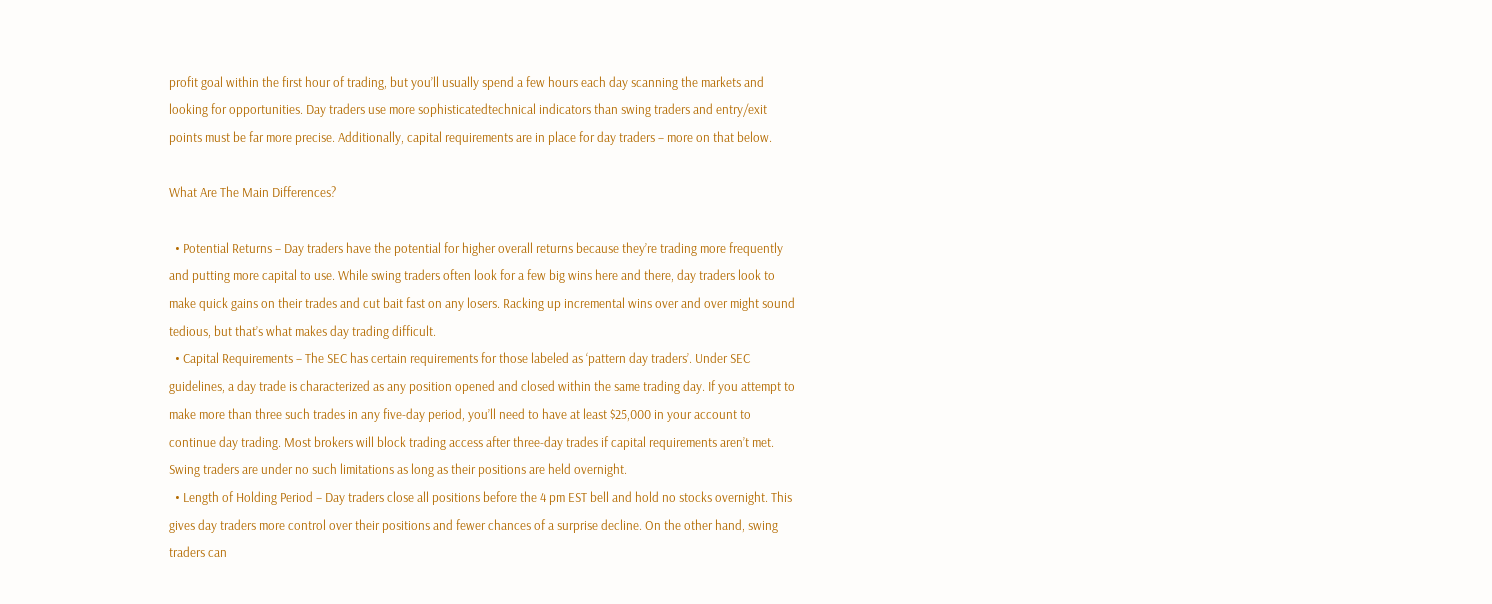profit goal within the first hour of trading, but you’ll usually spend a few hours each day scanning the markets and looking for opportunities. Day traders use more sophisticatedtechnical indicators than swing traders and entry/exit points must be far more precise. Additionally, capital requirements are in place for day traders – more on that below.

What Are The Main Differences?

  • Potential Returns – Day traders have the potential for higher overall returns because they’re trading more frequently and putting more capital to use. While swing traders often look for a few big wins here and there, day traders look to make quick gains on their trades and cut bait fast on any losers. Racking up incremental wins over and over might sound tedious, but that’s what makes day trading difficult.
  • Capital Requirements – The SEC has certain requirements for those labeled as ‘pattern day traders’. Under SEC guidelines, a day trade is characterized as any position opened and closed within the same trading day. If you attempt to make more than three such trades in any five-day period, you’ll need to have at least $25,000 in your account to continue day trading. Most brokers will block trading access after three-day trades if capital requirements aren’t met. Swing traders are under no such limitations as long as their positions are held overnight.
  • Length of Holding Period – Day traders close all positions before the 4 pm EST bell and hold no stocks overnight. This gives day traders more control over their positions and fewer chances of a surprise decline. On the other hand, swing traders can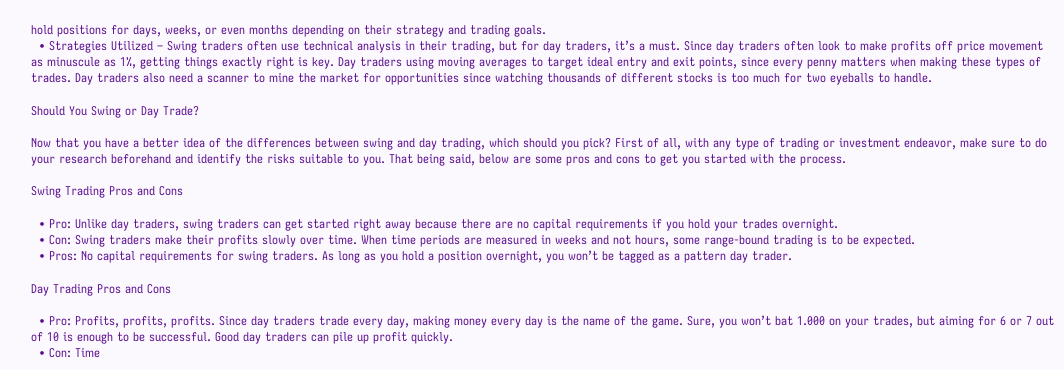hold positions for days, weeks, or even months depending on their strategy and trading goals.
  • Strategies Utilized – Swing traders often use technical analysis in their trading, but for day traders, it’s a must. Since day traders often look to make profits off price movement as minuscule as 1%, getting things exactly right is key. Day traders using moving averages to target ideal entry and exit points, since every penny matters when making these types of trades. Day traders also need a scanner to mine the market for opportunities since watching thousands of different stocks is too much for two eyeballs to handle.

Should You Swing or Day Trade?

Now that you have a better idea of the differences between swing and day trading, which should you pick? First of all, with any type of trading or investment endeavor, make sure to do your research beforehand and identify the risks suitable to you. That being said, below are some pros and cons to get you started with the process.

Swing Trading Pros and Cons

  • Pro: Unlike day traders, swing traders can get started right away because there are no capital requirements if you hold your trades overnight.
  • Con: Swing traders make their profits slowly over time. When time periods are measured in weeks and not hours, some range-bound trading is to be expected.
  • Pros: No capital requirements for swing traders. As long as you hold a position overnight, you won’t be tagged as a pattern day trader.

Day Trading Pros and Cons

  • Pro: Profits, profits, profits. Since day traders trade every day, making money every day is the name of the game. Sure, you won’t bat 1.000 on your trades, but aiming for 6 or 7 out of 10 is enough to be successful. Good day traders can pile up profit quickly.
  • Con: Time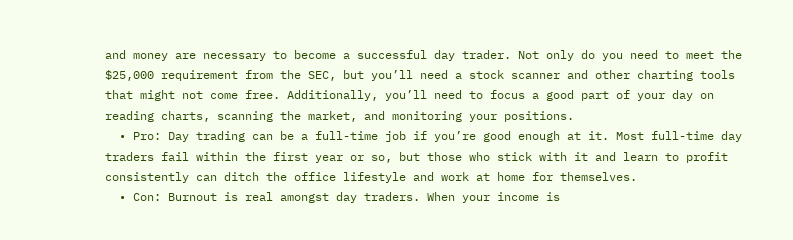and money are necessary to become a successful day trader. Not only do you need to meet the $25,000 requirement from the SEC, but you’ll need a stock scanner and other charting tools that might not come free. Additionally, you’ll need to focus a good part of your day on reading charts, scanning the market, and monitoring your positions.
  • Pro: Day trading can be a full-time job if you’re good enough at it. Most full-time day traders fail within the first year or so, but those who stick with it and learn to profit consistently can ditch the office lifestyle and work at home for themselves.
  • Con: Burnout is real amongst day traders. When your income is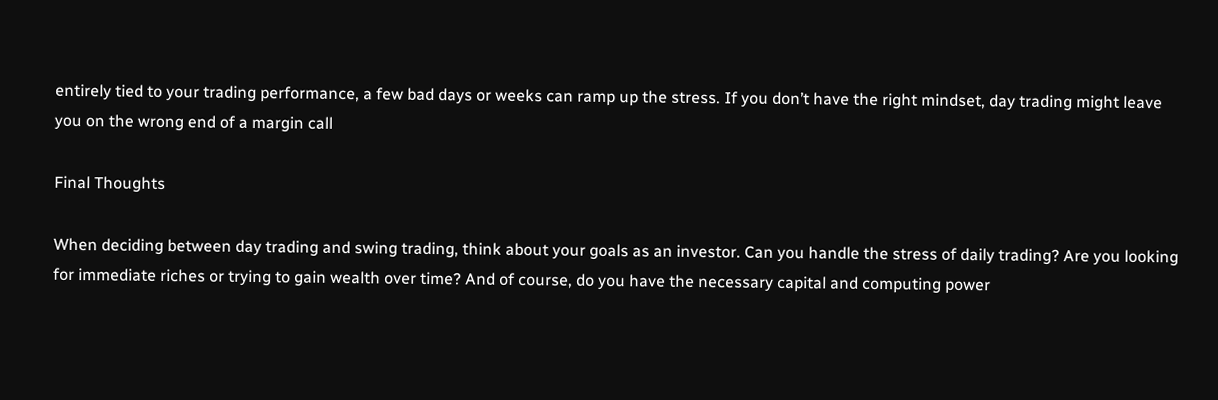entirely tied to your trading performance, a few bad days or weeks can ramp up the stress. If you don’t have the right mindset, day trading might leave you on the wrong end of a margin call

Final Thoughts

When deciding between day trading and swing trading, think about your goals as an investor. Can you handle the stress of daily trading? Are you looking for immediate riches or trying to gain wealth over time? And of course, do you have the necessary capital and computing power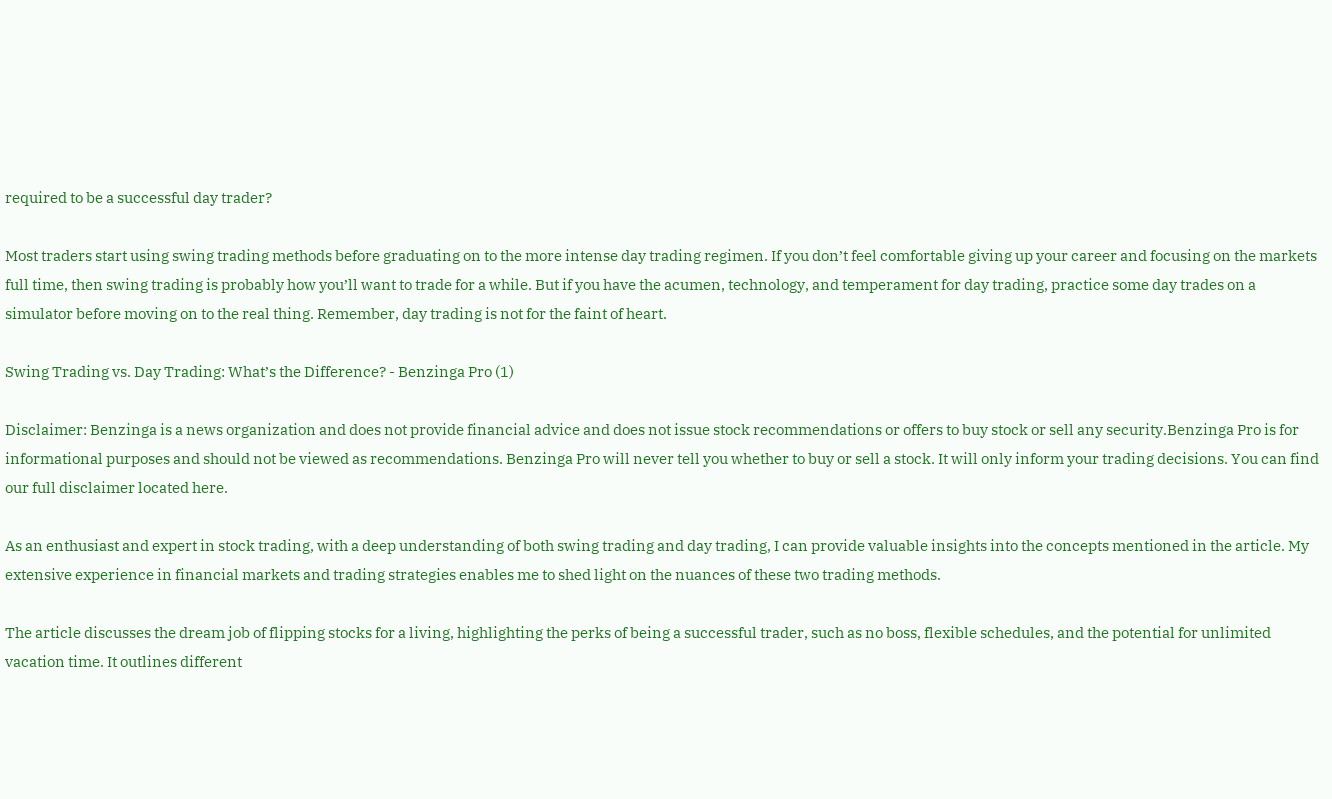required to be a successful day trader?

Most traders start using swing trading methods before graduating on to the more intense day trading regimen. If you don’t feel comfortable giving up your career and focusing on the markets full time, then swing trading is probably how you’ll want to trade for a while. But if you have the acumen, technology, and temperament for day trading, practice some day trades on a simulator before moving on to the real thing. Remember, day trading is not for the faint of heart.

Swing Trading vs. Day Trading: What’s the Difference? - Benzinga Pro (1)

Disclaimer: Benzinga is a news organization and does not provide financial advice and does not issue stock recommendations or offers to buy stock or sell any security.Benzinga Pro is for informational purposes and should not be viewed as recommendations. Benzinga Pro will never tell you whether to buy or sell a stock. It will only inform your trading decisions. You can find our full disclaimer located here.

As an enthusiast and expert in stock trading, with a deep understanding of both swing trading and day trading, I can provide valuable insights into the concepts mentioned in the article. My extensive experience in financial markets and trading strategies enables me to shed light on the nuances of these two trading methods.

The article discusses the dream job of flipping stocks for a living, highlighting the perks of being a successful trader, such as no boss, flexible schedules, and the potential for unlimited vacation time. It outlines different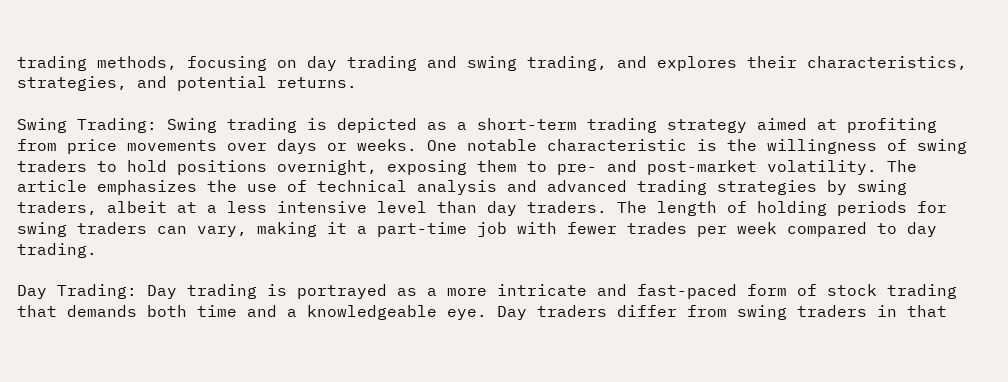trading methods, focusing on day trading and swing trading, and explores their characteristics, strategies, and potential returns.

Swing Trading: Swing trading is depicted as a short-term trading strategy aimed at profiting from price movements over days or weeks. One notable characteristic is the willingness of swing traders to hold positions overnight, exposing them to pre- and post-market volatility. The article emphasizes the use of technical analysis and advanced trading strategies by swing traders, albeit at a less intensive level than day traders. The length of holding periods for swing traders can vary, making it a part-time job with fewer trades per week compared to day trading.

Day Trading: Day trading is portrayed as a more intricate and fast-paced form of stock trading that demands both time and a knowledgeable eye. Day traders differ from swing traders in that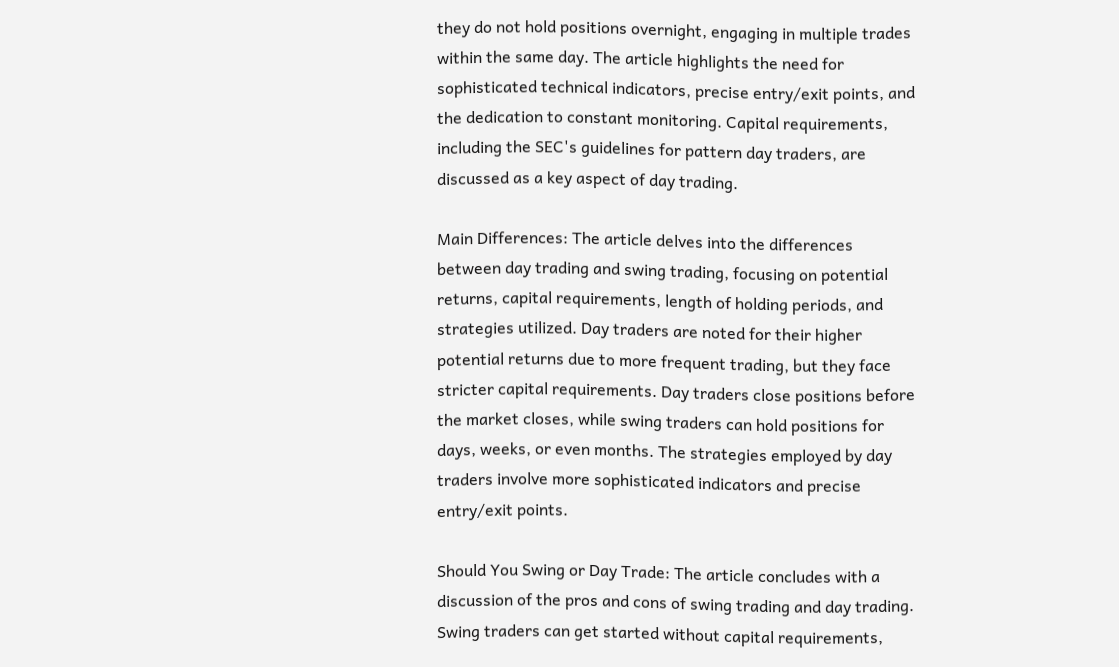they do not hold positions overnight, engaging in multiple trades within the same day. The article highlights the need for sophisticated technical indicators, precise entry/exit points, and the dedication to constant monitoring. Capital requirements, including the SEC's guidelines for pattern day traders, are discussed as a key aspect of day trading.

Main Differences: The article delves into the differences between day trading and swing trading, focusing on potential returns, capital requirements, length of holding periods, and strategies utilized. Day traders are noted for their higher potential returns due to more frequent trading, but they face stricter capital requirements. Day traders close positions before the market closes, while swing traders can hold positions for days, weeks, or even months. The strategies employed by day traders involve more sophisticated indicators and precise entry/exit points.

Should You Swing or Day Trade: The article concludes with a discussion of the pros and cons of swing trading and day trading. Swing traders can get started without capital requirements,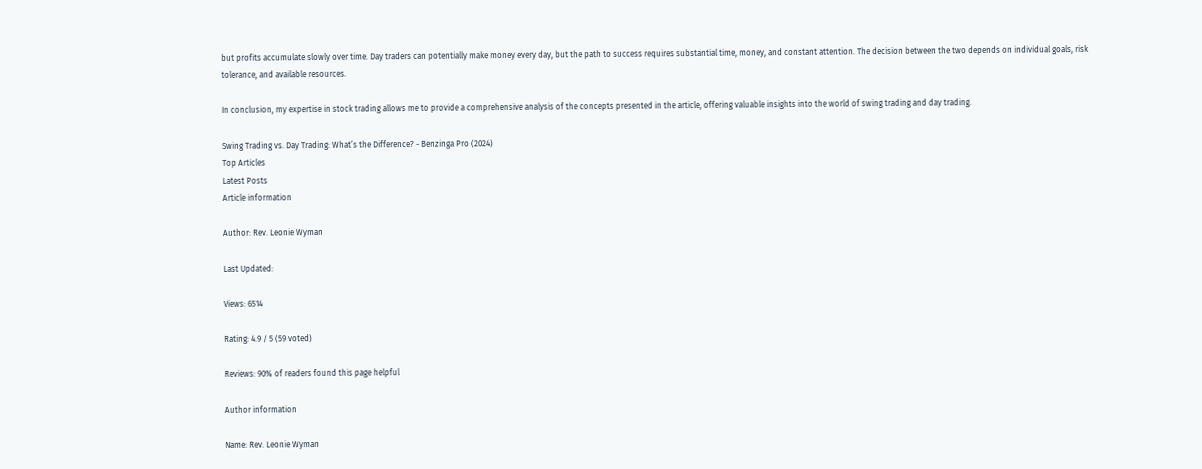but profits accumulate slowly over time. Day traders can potentially make money every day, but the path to success requires substantial time, money, and constant attention. The decision between the two depends on individual goals, risk tolerance, and available resources.

In conclusion, my expertise in stock trading allows me to provide a comprehensive analysis of the concepts presented in the article, offering valuable insights into the world of swing trading and day trading.

Swing Trading vs. Day Trading: What’s the Difference? - Benzinga Pro (2024)
Top Articles
Latest Posts
Article information

Author: Rev. Leonie Wyman

Last Updated:

Views: 6514

Rating: 4.9 / 5 (59 voted)

Reviews: 90% of readers found this page helpful

Author information

Name: Rev. Leonie Wyman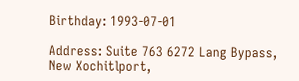Birthday: 1993-07-01

Address: Suite 763 6272 Lang Bypass, New Xochitlport,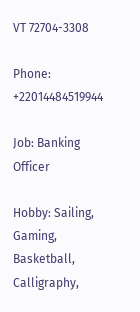VT 72704-3308

Phone: +22014484519944

Job: Banking Officer

Hobby: Sailing, Gaming, Basketball, Calligraphy,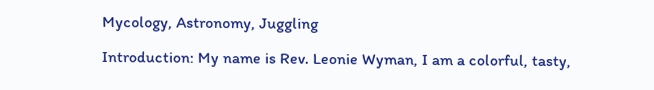Mycology, Astronomy, Juggling

Introduction: My name is Rev. Leonie Wyman, I am a colorful, tasty,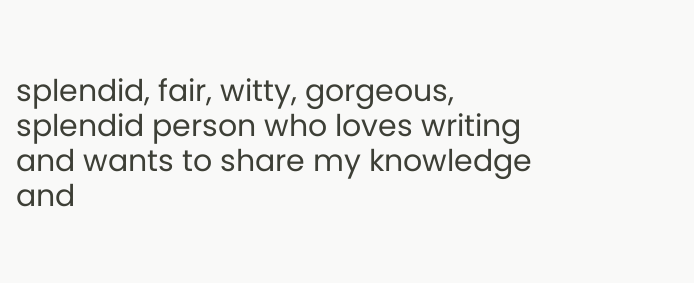splendid, fair, witty, gorgeous, splendid person who loves writing and wants to share my knowledge and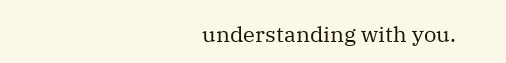understanding with you.